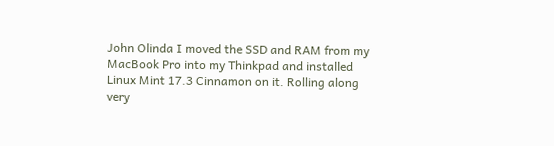John Olinda I moved the SSD and RAM from my MacBook Pro into my Thinkpad and installed Linux Mint 17.3 Cinnamon on it. Rolling along very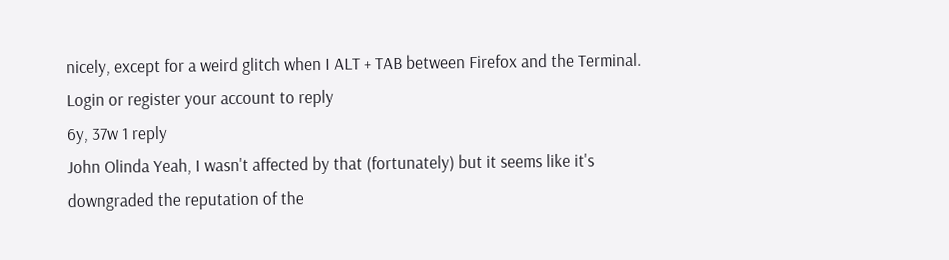nicely, except for a weird glitch when I ALT + TAB between Firefox and the Terminal.
Login or register your account to reply
6y, 37w 1 reply
John Olinda Yeah, I wasn't affected by that (fortunately) but it seems like it's downgraded the reputation of the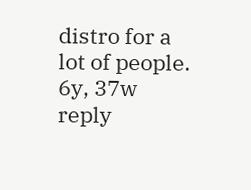distro for a lot of people.
6y, 37w reply